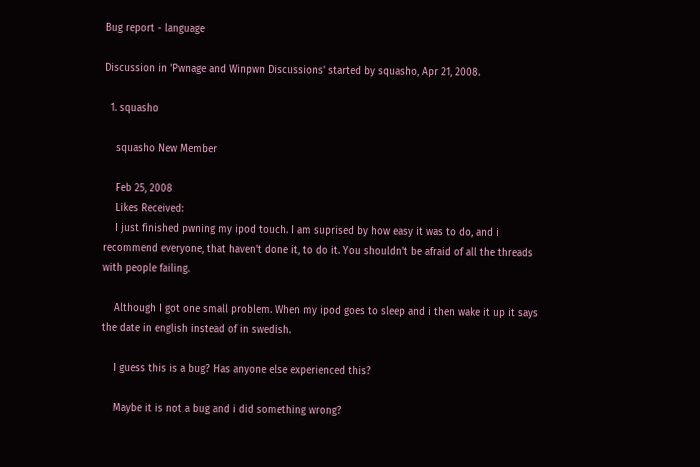Bug report - language

Discussion in 'Pwnage and Winpwn Discussions' started by squasho, Apr 21, 2008.

  1. squasho

    squasho New Member

    Feb 25, 2008
    Likes Received:
    I just finished pwning my ipod touch. I am suprised by how easy it was to do, and i recommend everyone, that haven't done it, to do it. You shouldn't be afraid of all the threads with people failing.

    Although I got one small problem. When my ipod goes to sleep and i then wake it up it says the date in english instead of in swedish.

    I guess this is a bug? Has anyone else experienced this?

    Maybe it is not a bug and i did something wrong?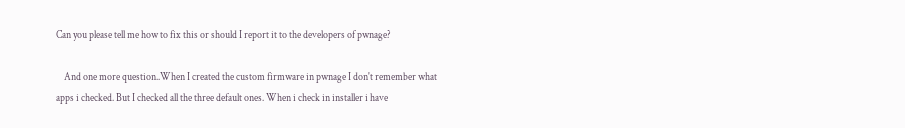Can you please tell me how to fix this or should I report it to the developers of pwnage?

    And one more question..When I created the custom firmware in pwnage I don't remember what apps i checked. But I checked all the three default ones. When i check in installer i have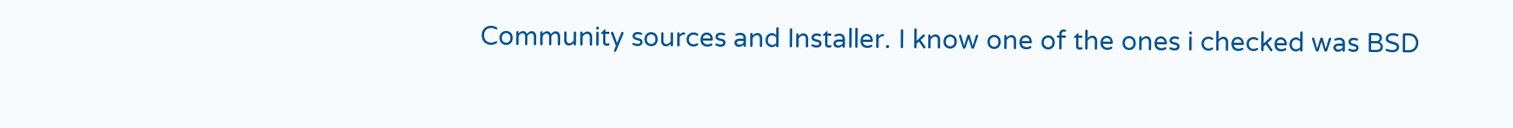Community sources and Installer. I know one of the ones i checked was BSD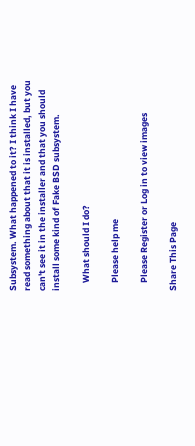Subsystem. What happened to it? I think I have read something about that it is installed, but you can't see it in the installer and that you should install some kind of Fake BSD subsystem.

    What should I do?

    Please help me

    Please Register or Log in to view images

Share This Page